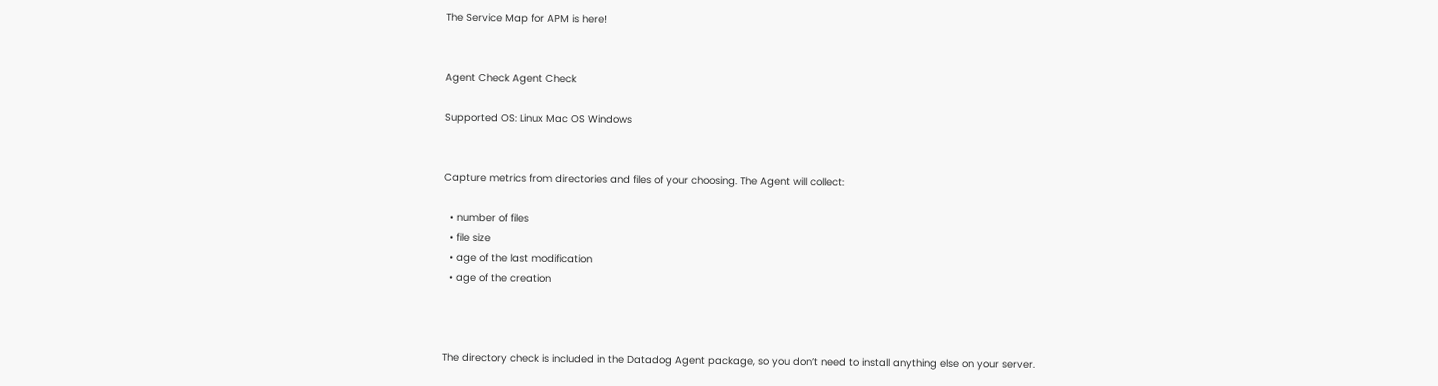The Service Map for APM is here!


Agent Check Agent Check

Supported OS: Linux Mac OS Windows


Capture metrics from directories and files of your choosing. The Agent will collect:

  • number of files
  • file size
  • age of the last modification
  • age of the creation



The directory check is included in the Datadog Agent package, so you don’t need to install anything else on your server.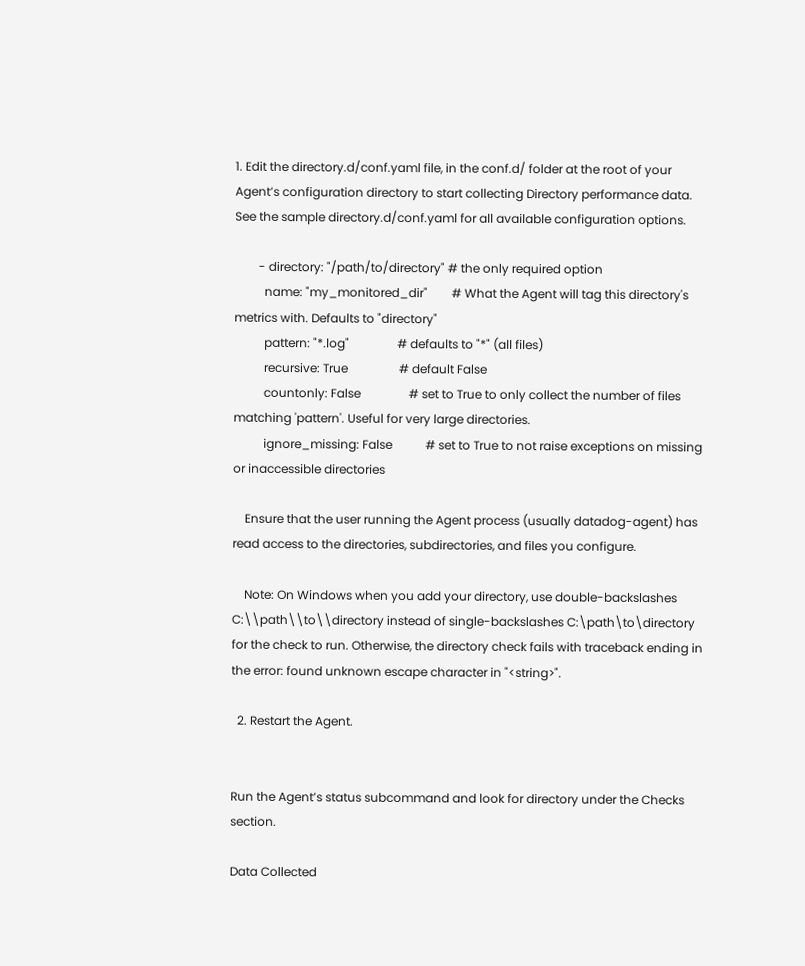1. Edit the directory.d/conf.yaml file, in the conf.d/ folder at the root of your Agent’s configuration directory to start collecting Directory performance data. See the sample directory.d/conf.yaml for all available configuration options.

        - directory: "/path/to/directory" # the only required option
          name: "my_monitored_dir"        # What the Agent will tag this directory's metrics with. Defaults to "directory"
          pattern: "*.log"                # defaults to "*" (all files)
          recursive: True                 # default False
          countonly: False                # set to True to only collect the number of files matching 'pattern'. Useful for very large directories.
          ignore_missing: False           # set to True to not raise exceptions on missing or inaccessible directories

    Ensure that the user running the Agent process (usually datadog-agent) has read access to the directories, subdirectories, and files you configure.

    Note: On Windows when you add your directory, use double-backslashes C:\\path\\to\\directory instead of single-backslashes C:\path\to\directory for the check to run. Otherwise, the directory check fails with traceback ending in the error: found unknown escape character in "<string>".

  2. Restart the Agent.


Run the Agent’s status subcommand and look for directory under the Checks section.

Data Collected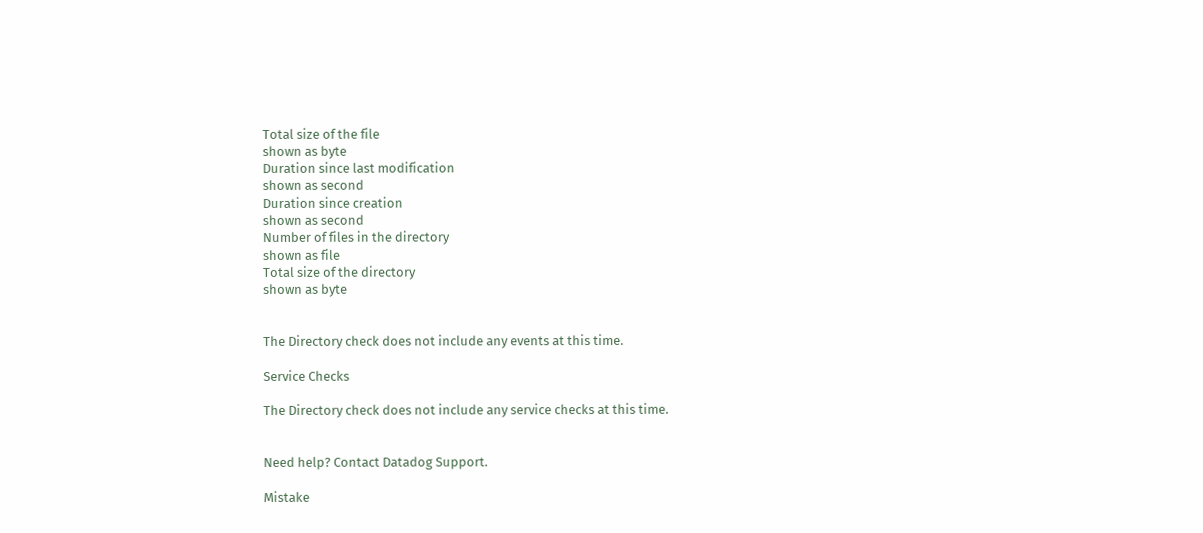Total size of the file
shown as byte
Duration since last modification
shown as second
Duration since creation
shown as second
Number of files in the directory
shown as file
Total size of the directory
shown as byte


The Directory check does not include any events at this time.

Service Checks

The Directory check does not include any service checks at this time.


Need help? Contact Datadog Support.

Mistake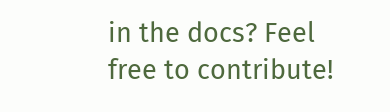in the docs? Feel free to contribute!